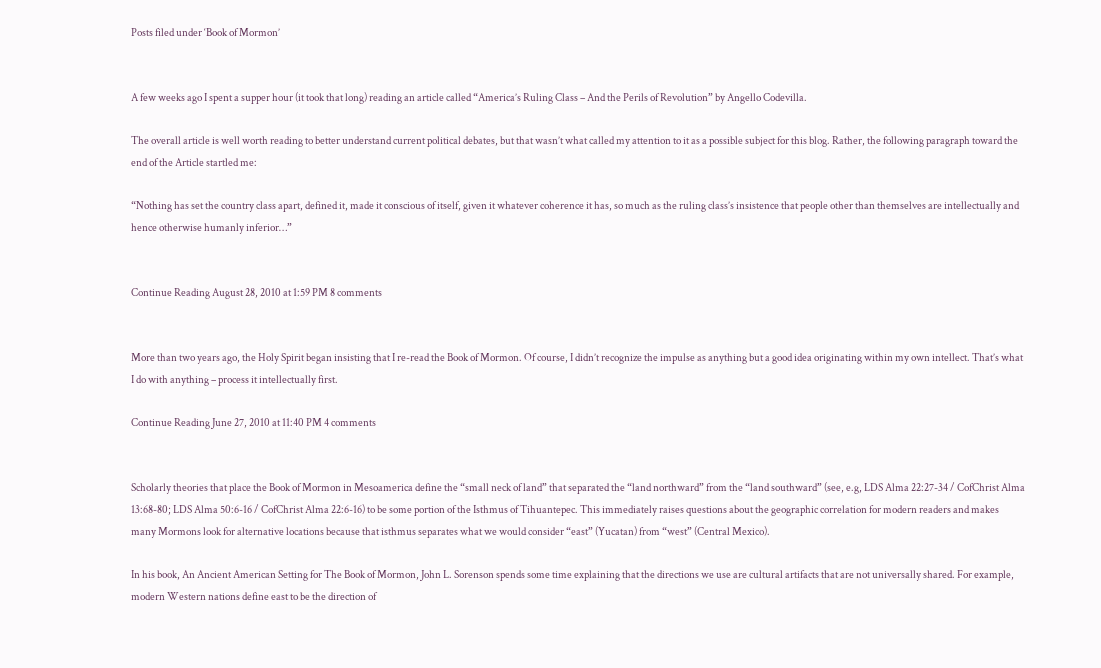Posts filed under ‘Book of Mormon’


A few weeks ago I spent a supper hour (it took that long) reading an article called “America’s Ruling Class – And the Perils of Revolution” by Angello Codevilla.

The overall article is well worth reading to better understand current political debates, but that wasn’t what called my attention to it as a possible subject for this blog. Rather, the following paragraph toward the end of the Article startled me:

“Nothing has set the country class apart, defined it, made it conscious of itself, given it whatever coherence it has, so much as the ruling class’s insistence that people other than themselves are intellectually and hence otherwise humanly inferior…”


Continue Reading August 28, 2010 at 1:59 PM 8 comments


More than two years ago, the Holy Spirit began insisting that I re-read the Book of Mormon. Of course, I didn’t recognize the impulse as anything but a good idea originating within my own intellect. That’s what I do with anything – process it intellectually first.

Continue Reading June 27, 2010 at 11:40 PM 4 comments


Scholarly theories that place the Book of Mormon in Mesoamerica define the “small neck of land” that separated the “land northward” from the “land southward” (see, e.g, LDS Alma 22:27-34 / CofChrist Alma 13:68-80; LDS Alma 50:6-16 / CofChrist Alma 22:6-16) to be some portion of the Isthmus of Tihuantepec. This immediately raises questions about the geographic correlation for modern readers and makes many Mormons look for alternative locations because that isthmus separates what we would consider “east” (Yucatan) from “west” (Central Mexico).

In his book, An Ancient American Setting for The Book of Mormon, John L. Sorenson spends some time explaining that the directions we use are cultural artifacts that are not universally shared. For example, modern Western nations define east to be the direction of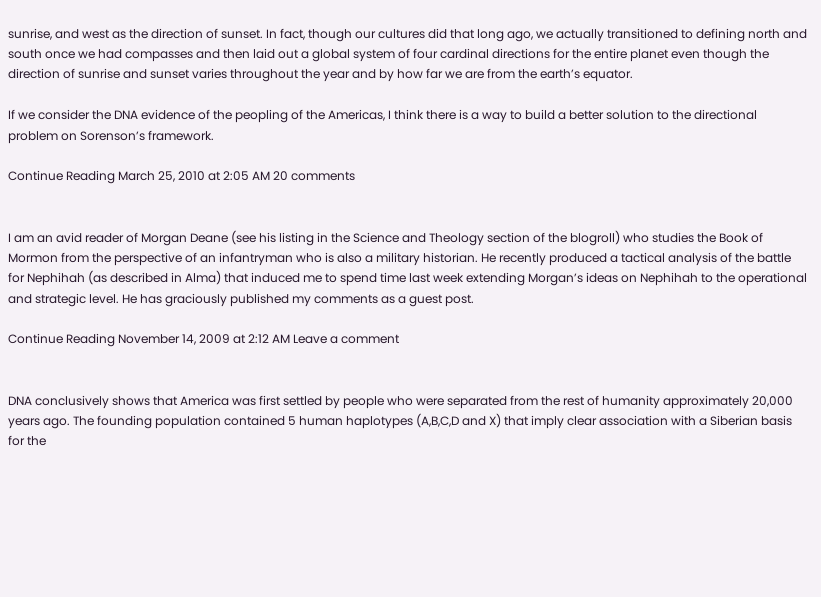sunrise, and west as the direction of sunset. In fact, though our cultures did that long ago, we actually transitioned to defining north and south once we had compasses and then laid out a global system of four cardinal directions for the entire planet even though the direction of sunrise and sunset varies throughout the year and by how far we are from the earth’s equator.

If we consider the DNA evidence of the peopling of the Americas, I think there is a way to build a better solution to the directional problem on Sorenson’s framework.

Continue Reading March 25, 2010 at 2:05 AM 20 comments


I am an avid reader of Morgan Deane (see his listing in the Science and Theology section of the blogroll) who studies the Book of Mormon from the perspective of an infantryman who is also a military historian. He recently produced a tactical analysis of the battle for Nephihah (as described in Alma) that induced me to spend time last week extending Morgan’s ideas on Nephihah to the operational and strategic level. He has graciously published my comments as a guest post.

Continue Reading November 14, 2009 at 2:12 AM Leave a comment


DNA conclusively shows that America was first settled by people who were separated from the rest of humanity approximately 20,000 years ago. The founding population contained 5 human haplotypes (A,B,C,D and X) that imply clear association with a Siberian basis for the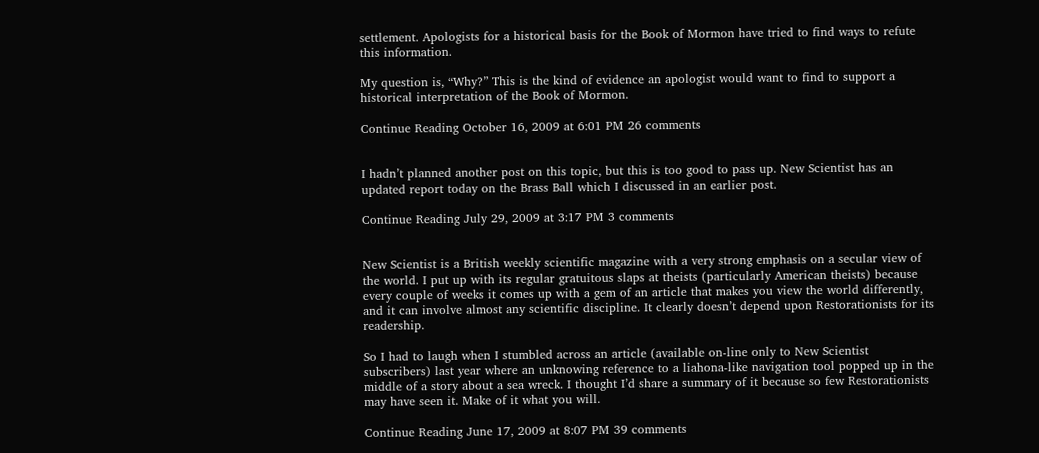settlement. Apologists for a historical basis for the Book of Mormon have tried to find ways to refute this information.

My question is, “Why?” This is the kind of evidence an apologist would want to find to support a historical interpretation of the Book of Mormon.

Continue Reading October 16, 2009 at 6:01 PM 26 comments


I hadn’t planned another post on this topic, but this is too good to pass up. New Scientist has an updated report today on the Brass Ball which I discussed in an earlier post.

Continue Reading July 29, 2009 at 3:17 PM 3 comments


New Scientist is a British weekly scientific magazine with a very strong emphasis on a secular view of the world. I put up with its regular gratuitous slaps at theists (particularly American theists) because every couple of weeks it comes up with a gem of an article that makes you view the world differently, and it can involve almost any scientific discipline. It clearly doesn’t depend upon Restorationists for its readership.

So I had to laugh when I stumbled across an article (available on-line only to New Scientist subscribers) last year where an unknowing reference to a liahona-like navigation tool popped up in the middle of a story about a sea wreck. I thought I’d share a summary of it because so few Restorationists may have seen it. Make of it what you will.

Continue Reading June 17, 2009 at 8:07 PM 39 comments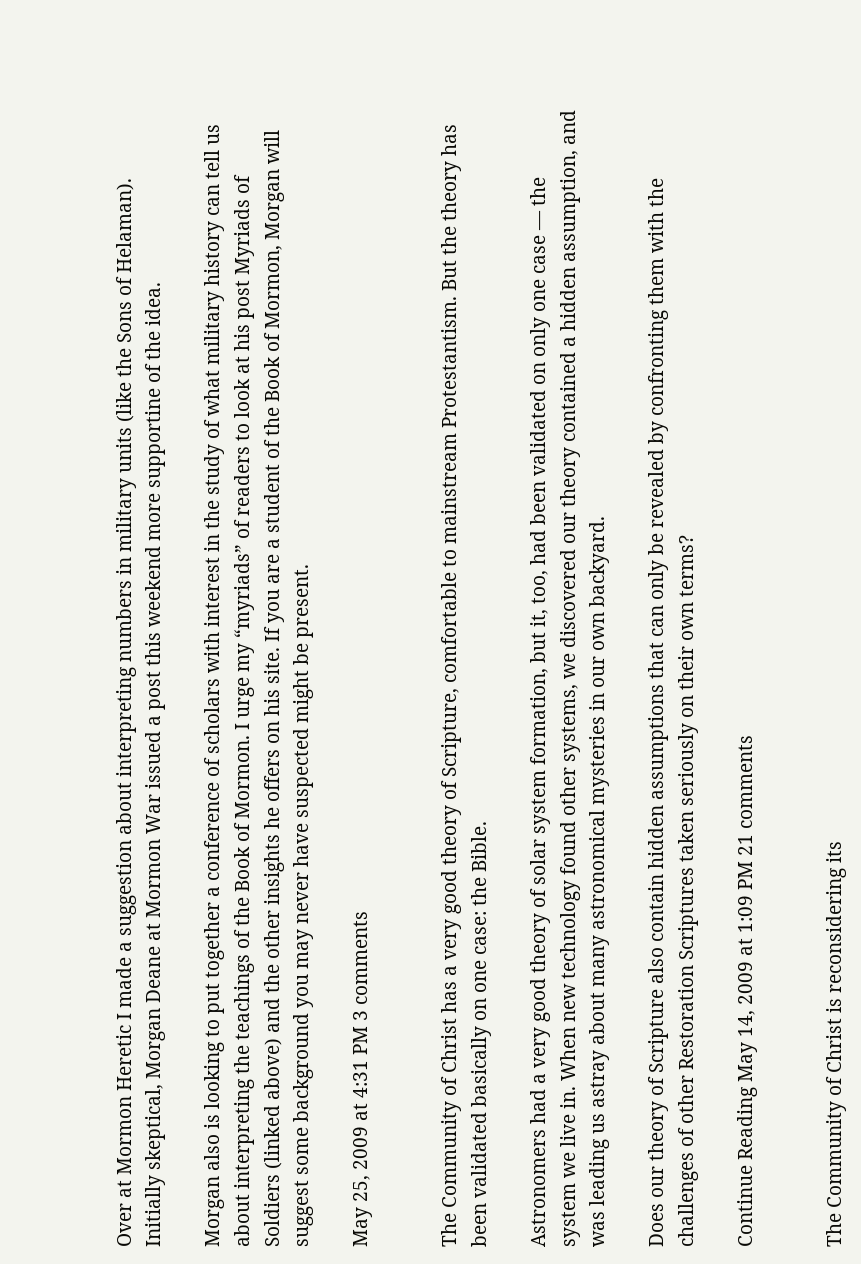Over at Mormon Heretic I made a suggestion about interpreting numbers in military units (like the Sons of Helaman).  Initially skeptical, Morgan Deane at Mormon War issued a post this weekend more supportine of the idea.

Morgan also is looking to put together a conference of scholars with interest in the study of what military history can tell us about interpreting the teachings of the Book of Mormon. I urge my “myriads” of readers to look at his post Myriads of Soldiers (linked above) and the other insights he offers on his site. If you are a student of the Book of Mormon, Morgan will suggest some background you may never have suspected might be present.

May 25, 2009 at 4:31 PM 3 comments


The Community of Christ has a very good theory of Scripture, comfortable to mainstream Protestantism. But the theory has been validated basically on one case: the Bible.

Astronomers had a very good theory of solar system formation, but it, too, had been validated on only one case — the system we live in. When new technology found other systems, we discovered our theory contained a hidden assumption, and was leading us astray about many astronomical mysteries in our own backyard.

Does our theory of Scripture also contain hidden assumptions that can only be revealed by confronting them with the challenges of other Restoration Scriptures taken seriously on their own terms?

Continue Reading May 14, 2009 at 1:09 PM 21 comments


The Community of Christ is reconsidering its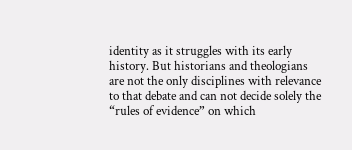identity as it struggles with its early history. But historians and theologians are not the only disciplines with relevance to that debate and can not decide solely the “rules of evidence” on which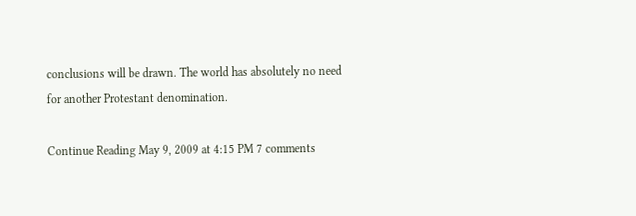conclusions will be drawn. The world has absolutely no need for another Protestant denomination.

Continue Reading May 9, 2009 at 4:15 PM 7 comments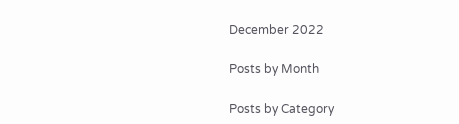December 2022

Posts by Month

Posts by Category